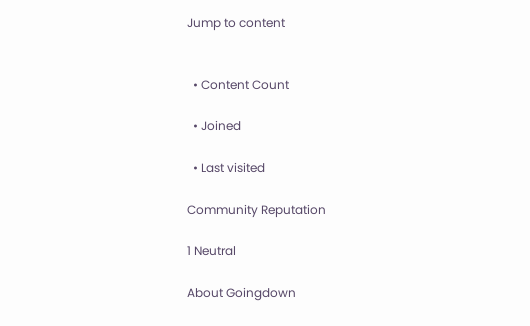Jump to content


  • Content Count

  • Joined

  • Last visited

Community Reputation

1 Neutral

About Goingdown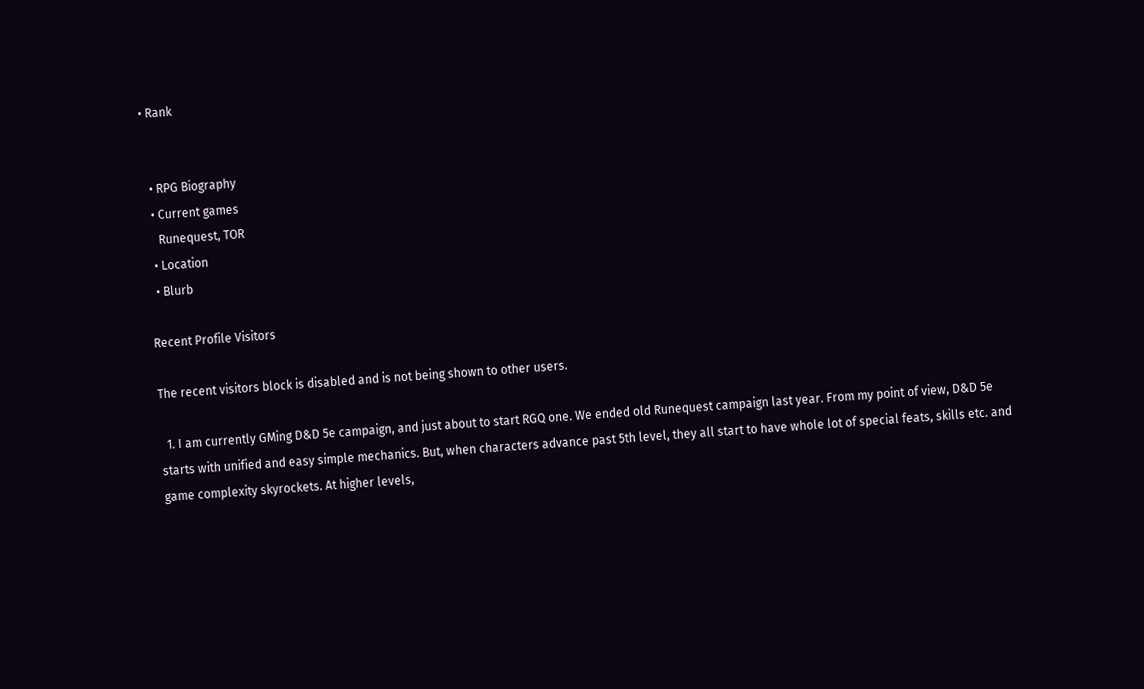• Rank


  • RPG Biography
  • Current games
    Runequest, TOR
  • Location
  • Blurb

Recent Profile Visitors

The recent visitors block is disabled and is not being shown to other users.

  1. I am currently GMing D&D 5e campaign, and just about to start RGQ one. We ended old Runequest campaign last year. From my point of view, D&D 5e starts with unified and easy simple mechanics. But, when characters advance past 5th level, they all start to have whole lot of special feats, skills etc. and game complexity skyrockets. At higher levels,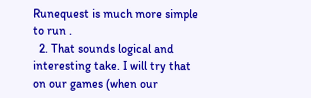Runequest is much more simple to run .
  2. That sounds logical and interesting take. I will try that on our games (when our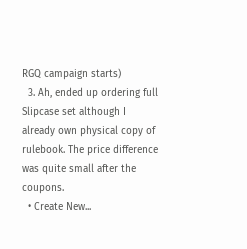RGQ campaign starts)
  3. Ah, ended up ordering full Slipcase set although I already own physical copy of rulebook. The price difference was quite small after the coupons.
  • Create New...